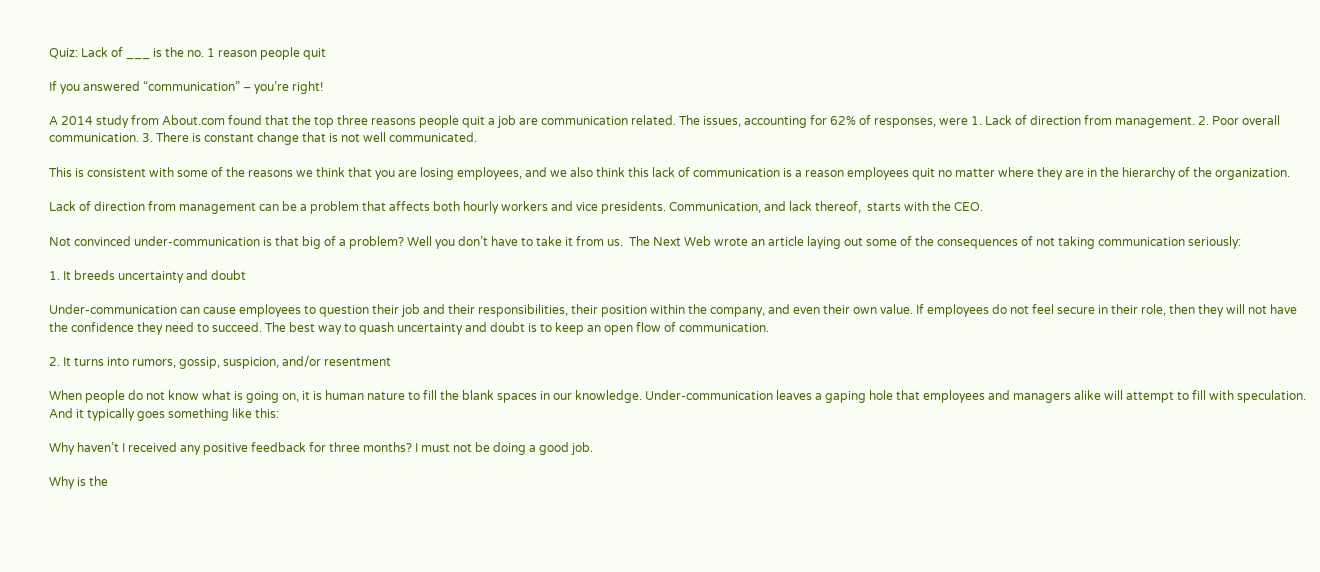Quiz: Lack of ___ is the no. 1 reason people quit

If you answered “communication” – you’re right!

A 2014 study from About.com found that the top three reasons people quit a job are communication related. The issues, accounting for 62% of responses, were 1. Lack of direction from management. 2. Poor overall communication. 3. There is constant change that is not well communicated.

This is consistent with some of the reasons we think that you are losing employees, and we also think this lack of communication is a reason employees quit no matter where they are in the hierarchy of the organization.

Lack of direction from management can be a problem that affects both hourly workers and vice presidents. Communication, and lack thereof,  starts with the CEO.

Not convinced under-communication is that big of a problem? Well you don’t have to take it from us.  The Next Web wrote an article laying out some of the consequences of not taking communication seriously:

1. It breeds uncertainty and doubt

Under-communication can cause employees to question their job and their responsibilities, their position within the company, and even their own value. If employees do not feel secure in their role, then they will not have the confidence they need to succeed. The best way to quash uncertainty and doubt is to keep an open flow of communication.

2. It turns into rumors, gossip, suspicion, and/or resentment

When people do not know what is going on, it is human nature to fill the blank spaces in our knowledge. Under-communication leaves a gaping hole that employees and managers alike will attempt to fill with speculation. And it typically goes something like this:

Why haven’t I received any positive feedback for three months? I must not be doing a good job.

Why is the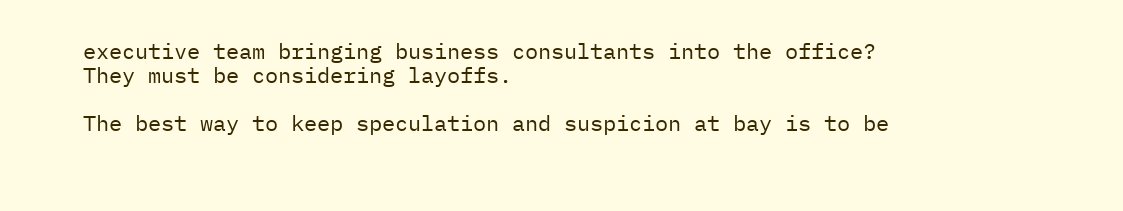executive team bringing business consultants into the office? They must be considering layoffs.

The best way to keep speculation and suspicion at bay is to be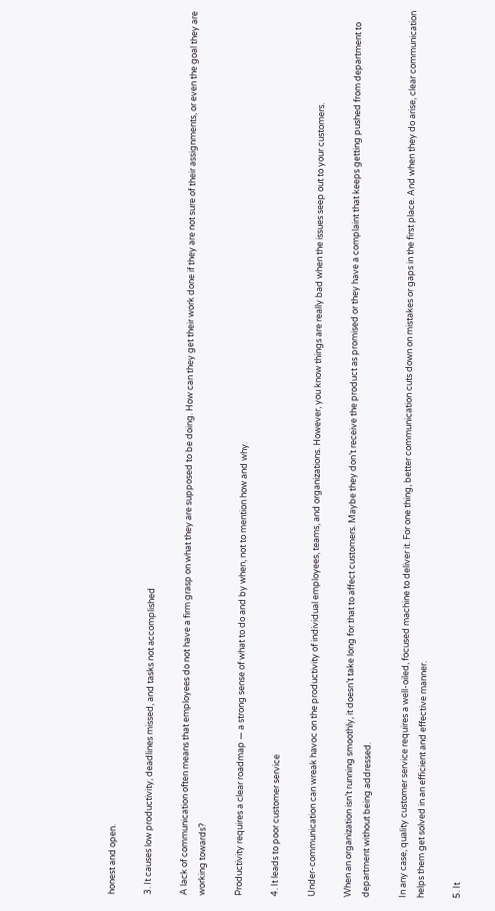honest and open.

3. It causes low productivity, deadlines missed, and tasks not accomplished

A lack of communication often means that employees do not have a firm grasp on what they are supposed to be doing. How can they get their work done if they are not sure of their assignments, or even the goal they are working towards?

Productivity requires a clear roadmap — a strong sense of what to do and by when, not to mention how and why.

4. It leads to poor customer service

Under-communication can wreak havoc on the productivity of individual employees, teams, and organizations. However, you know things are really bad when the issues seep out to your customers.

When an organization isn’t running smoothly, it doesn’t take long for that to affect customers. Maybe they don’t receive the product as promised or they have a complaint that keeps getting pushed from department to department without being addressed.

In any case, quality customer service requires a well-oiled, focused machine to deliver it. For one thing, better communication cuts down on mistakes or gaps in the first place. And when they do arise, clear communication helps them get solved in an efficient and effective manner.

5. It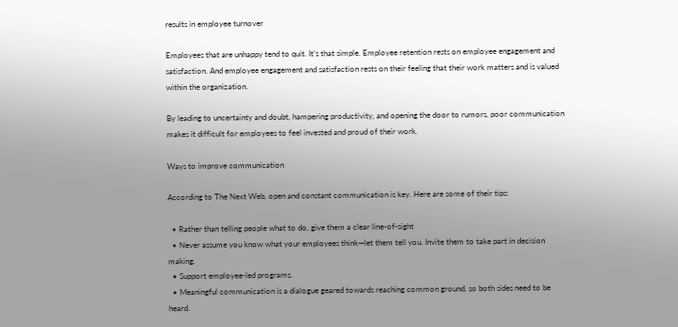results in employee turnover

Employees that are unhappy tend to quit. It’s that simple. Employee retention rests on employee engagement and satisfaction. And employee engagement and satisfaction rests on their feeling that their work matters and is valued within the organization.

By leading to uncertainty and doubt, hampering productivity, and opening the door to rumors, poor communication makes it difficult for employees to feel invested and proud of their work.

Ways to improve communication

According to The Next Web, open and constant communication is key. Here are some of their tips:

  • Rather than telling people what to do, give them a clear line-of-sight
  • Never assume you know what your employees think—let them tell you. Invite them to take part in decision making.
  • Support employee-led programs.
  • Meaningful communication is a dialogue geared towards reaching common ground, so both sides need to be heard.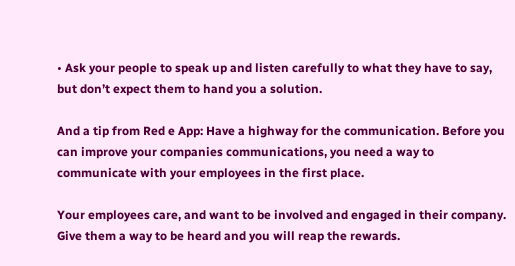• Ask your people to speak up and listen carefully to what they have to say, but don’t expect them to hand you a solution.

And a tip from Red e App: Have a highway for the communication. Before you can improve your companies communications, you need a way to communicate with your employees in the first place.

Your employees care, and want to be involved and engaged in their company. Give them a way to be heard and you will reap the rewards.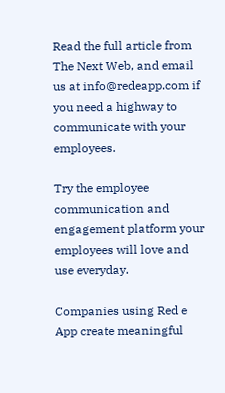Read the full article from The Next Web, and email us at info@redeapp.com if you need a highway to communicate with your employees.

Try the employee communication and engagement platform your employees will love and use everyday.

Companies using Red e App create meaningful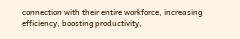connection with their entire workforce, increasing efficiency, boosting productivity,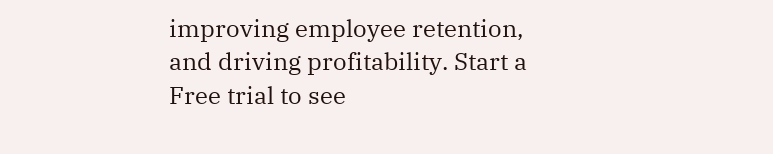improving employee retention, and driving profitability. Start a Free trial to see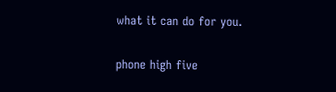what it can do for you.

phone high five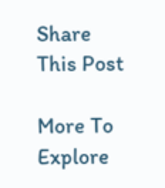Share This Post

More To Explore